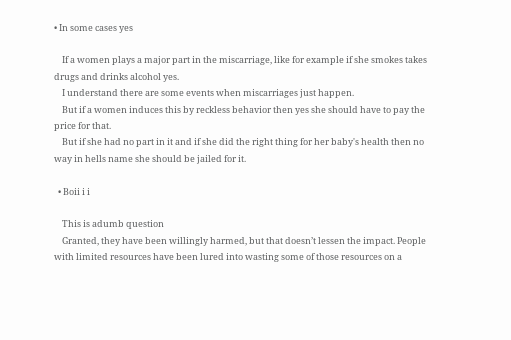• In some cases yes

    If a women plays a major part in the miscarriage, like for example if she smokes takes drugs and drinks alcohol yes.
    I understand there are some events when miscarriages just happen.
    But if a women induces this by reckless behavior then yes she should have to pay the price for that.
    But if she had no part in it and if she did the right thing for her baby's health then no way in hells name she should be jailed for it.

  • Boii i i

    This is adumb question
    Granted, they have been willingly harmed, but that doesn’t lessen the impact. People with limited resources have been lured into wasting some of those resources on a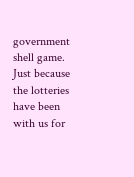government shell game. Just because the lotteries have been with us for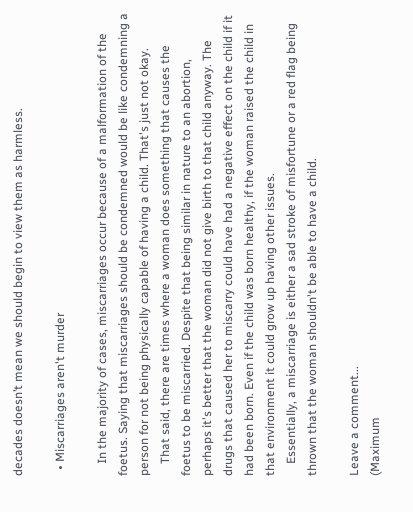decades doesn’t mean we should begin to view them as harmless.

  • Miscarriages aren't murder

    In the majority of cases, miscarriages occur because of a malformation of the foetus. Saying that miscarriages should be condemned would be like condemning a person for not being physically capable of having a child. That's just not okay.
    That said, there are times where a woman does something that causes the foetus to be miscarried. Despite that being similar in nature to an abortion, perhaps it's better that the woman did not give birth to that child anyway. The drugs that caused her to miscarry could have had a negative effect on the child if it had been born. Even if the child was born healthy, if the woman raised the child in that environment it could grow up having other issues.
    Essentially, a miscarriage is either a sad stroke of misfortune or a red flag being thrown that the woman shouldn't be able to have a child.

Leave a comment...
(Maximum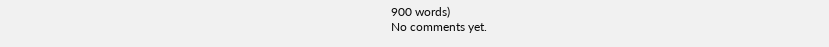900 words)
No comments yet.